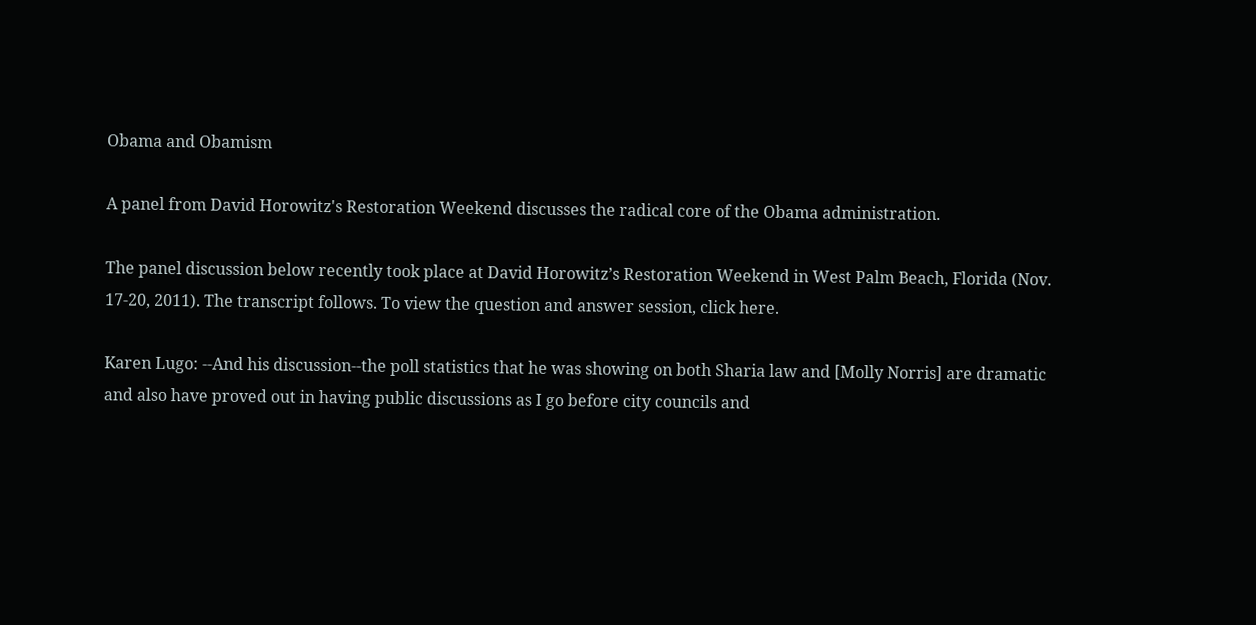Obama and Obamism

A panel from David Horowitz's Restoration Weekend discusses the radical core of the Obama administration.

The panel discussion below recently took place at David Horowitz’s Restoration Weekend in West Palm Beach, Florida (Nov. 17-20, 2011). The transcript follows. To view the question and answer session, click here.

Karen Lugo: --And his discussion--the poll statistics that he was showing on both Sharia law and [Molly Norris] are dramatic and also have proved out in having public discussions as I go before city councils and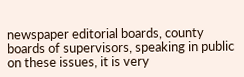newspaper editorial boards, county boards of supervisors, speaking in public on these issues, it is very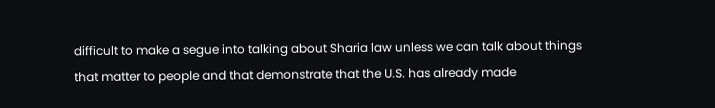difficult to make a segue into talking about Sharia law unless we can talk about things that matter to people and that demonstrate that the U.S. has already made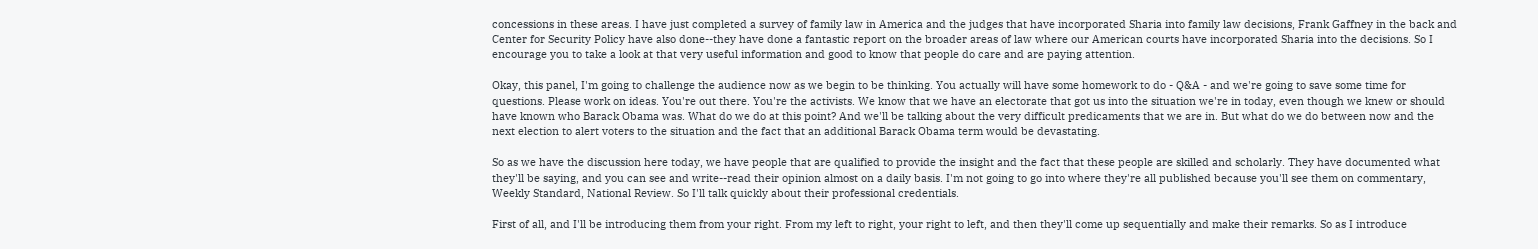concessions in these areas. I have just completed a survey of family law in America and the judges that have incorporated Sharia into family law decisions, Frank Gaffney in the back and Center for Security Policy have also done--they have done a fantastic report on the broader areas of law where our American courts have incorporated Sharia into the decisions. So I encourage you to take a look at that very useful information and good to know that people do care and are paying attention.

Okay, this panel, I'm going to challenge the audience now as we begin to be thinking. You actually will have some homework to do - Q&A - and we're going to save some time for questions. Please work on ideas. You're out there. You're the activists. We know that we have an electorate that got us into the situation we're in today, even though we knew or should have known who Barack Obama was. What do we do at this point? And we'll be talking about the very difficult predicaments that we are in. But what do we do between now and the next election to alert voters to the situation and the fact that an additional Barack Obama term would be devastating.

So as we have the discussion here today, we have people that are qualified to provide the insight and the fact that these people are skilled and scholarly. They have documented what they'll be saying, and you can see and write--read their opinion almost on a daily basis. I'm not going to go into where they're all published because you'll see them on commentary, Weekly Standard, National Review. So I'll talk quickly about their professional credentials.

First of all, and I'll be introducing them from your right. From my left to right, your right to left, and then they'll come up sequentially and make their remarks. So as I introduce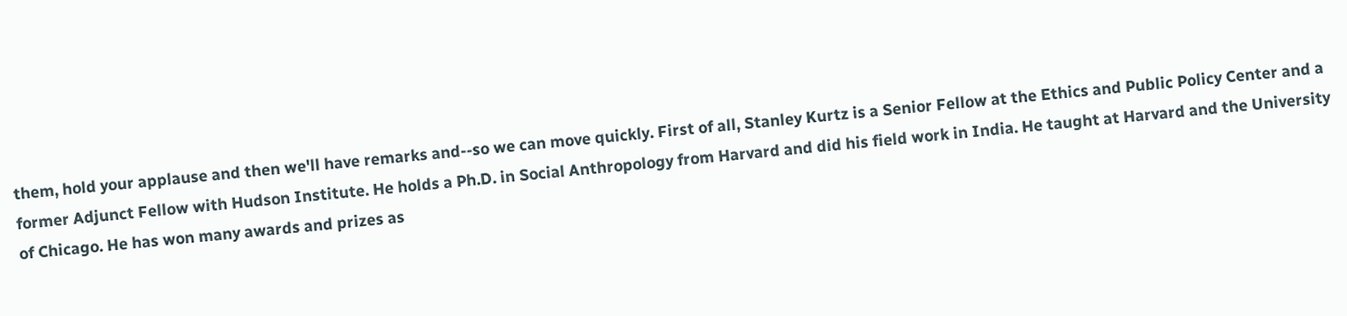them, hold your applause and then we'll have remarks and--so we can move quickly. First of all, Stanley Kurtz is a Senior Fellow at the Ethics and Public Policy Center and a former Adjunct Fellow with Hudson Institute. He holds a Ph.D. in Social Anthropology from Harvard and did his field work in India. He taught at Harvard and the University of Chicago. He has won many awards and prizes as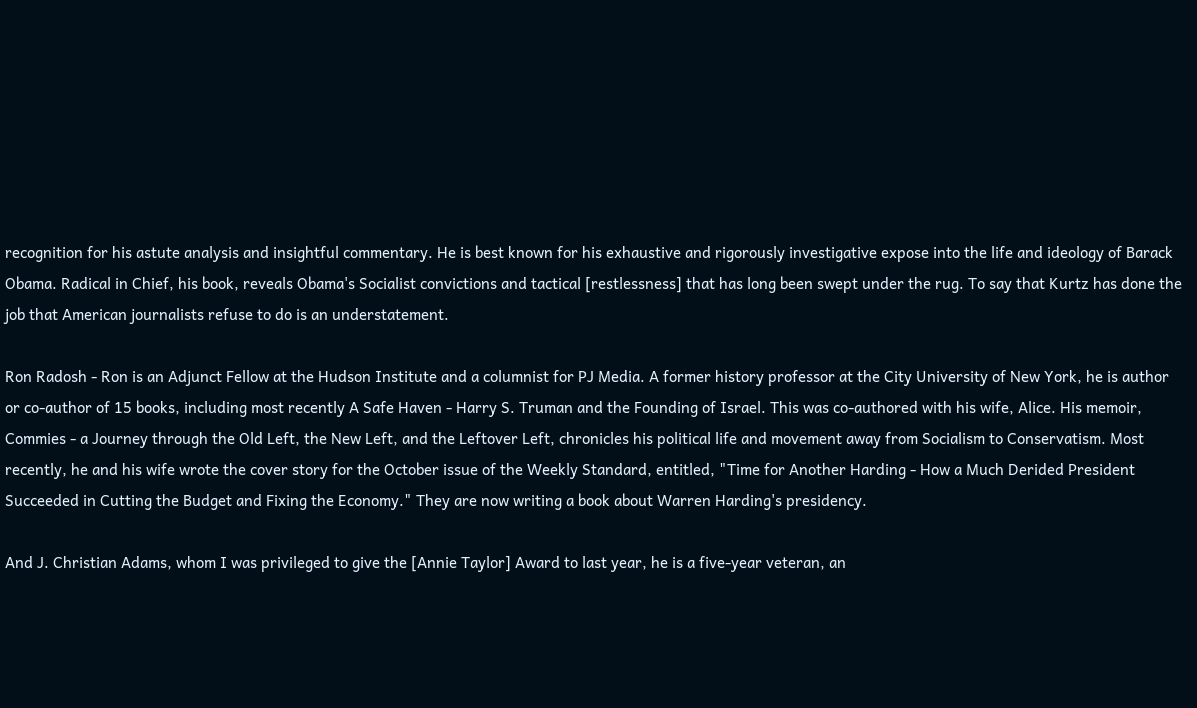recognition for his astute analysis and insightful commentary. He is best known for his exhaustive and rigorously investigative expose into the life and ideology of Barack Obama. Radical in Chief, his book, reveals Obama's Socialist convictions and tactical [restlessness] that has long been swept under the rug. To say that Kurtz has done the job that American journalists refuse to do is an understatement.

Ron Radosh - Ron is an Adjunct Fellow at the Hudson Institute and a columnist for PJ Media. A former history professor at the City University of New York, he is author or co-author of 15 books, including most recently A Safe Haven - Harry S. Truman and the Founding of Israel. This was co-authored with his wife, Alice. His memoir, Commies - a Journey through the Old Left, the New Left, and the Leftover Left, chronicles his political life and movement away from Socialism to Conservatism. Most recently, he and his wife wrote the cover story for the October issue of the Weekly Standard, entitled, "Time for Another Harding - How a Much Derided President Succeeded in Cutting the Budget and Fixing the Economy." They are now writing a book about Warren Harding's presidency.

And J. Christian Adams, whom I was privileged to give the [Annie Taylor] Award to last year, he is a five-year veteran, an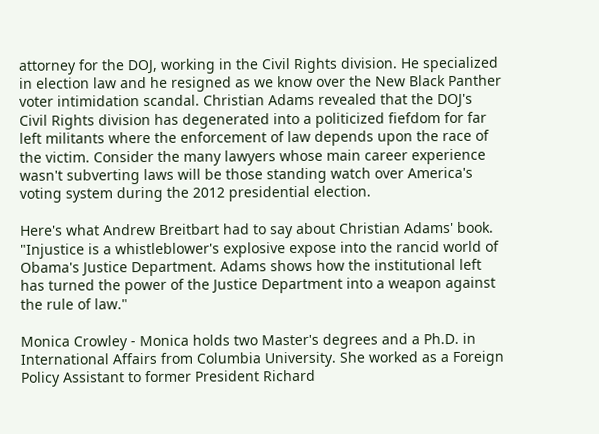attorney for the DOJ, working in the Civil Rights division. He specialized in election law and he resigned as we know over the New Black Panther voter intimidation scandal. Christian Adams revealed that the DOJ's Civil Rights division has degenerated into a politicized fiefdom for far left militants where the enforcement of law depends upon the race of the victim. Consider the many lawyers whose main career experience wasn't subverting laws will be those standing watch over America's voting system during the 2012 presidential election.

Here's what Andrew Breitbart had to say about Christian Adams' book. "Injustice is a whistleblower's explosive expose into the rancid world of Obama's Justice Department. Adams shows how the institutional left has turned the power of the Justice Department into a weapon against the rule of law."

Monica Crowley - Monica holds two Master's degrees and a Ph.D. in International Affairs from Columbia University. She worked as a Foreign Policy Assistant to former President Richard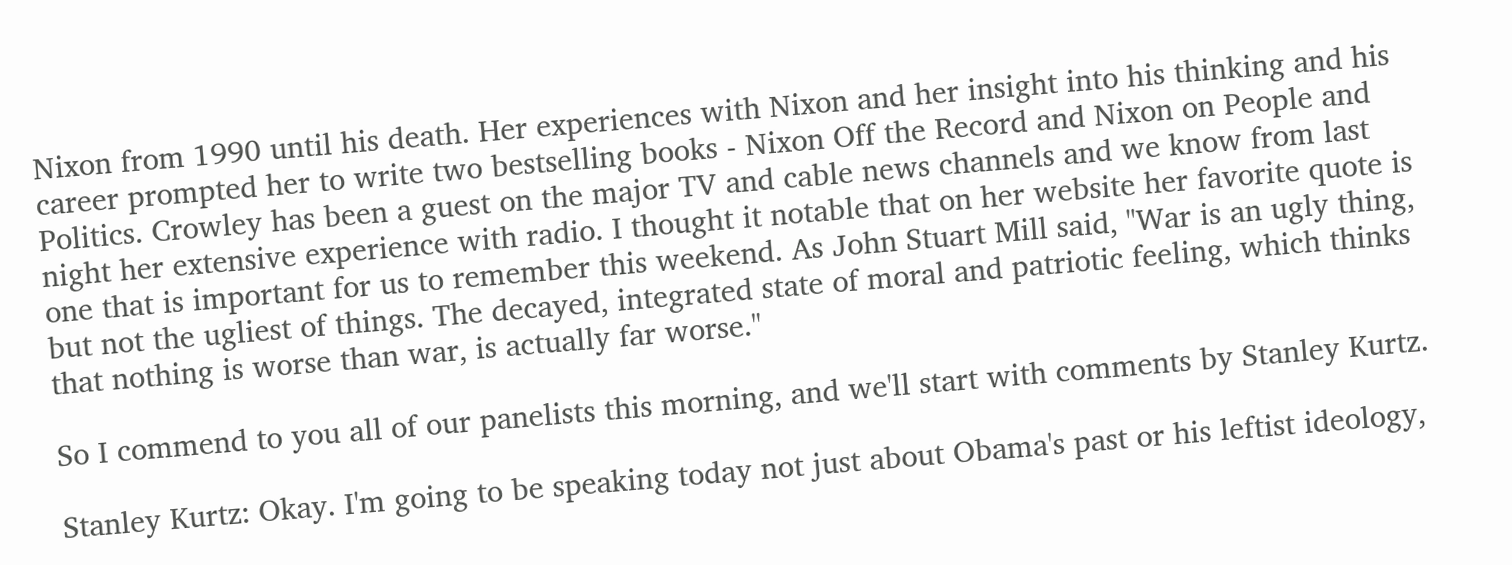Nixon from 1990 until his death. Her experiences with Nixon and her insight into his thinking and his career prompted her to write two bestselling books - Nixon Off the Record and Nixon on People and Politics. Crowley has been a guest on the major TV and cable news channels and we know from last night her extensive experience with radio. I thought it notable that on her website her favorite quote is one that is important for us to remember this weekend. As John Stuart Mill said, "War is an ugly thing, but not the ugliest of things. The decayed, integrated state of moral and patriotic feeling, which thinks that nothing is worse than war, is actually far worse."

So I commend to you all of our panelists this morning, and we'll start with comments by Stanley Kurtz.

Stanley Kurtz: Okay. I'm going to be speaking today not just about Obama's past or his leftist ideology,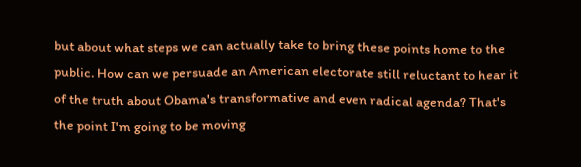but about what steps we can actually take to bring these points home to the public. How can we persuade an American electorate still reluctant to hear it of the truth about Obama's transformative and even radical agenda? That's the point I'm going to be moving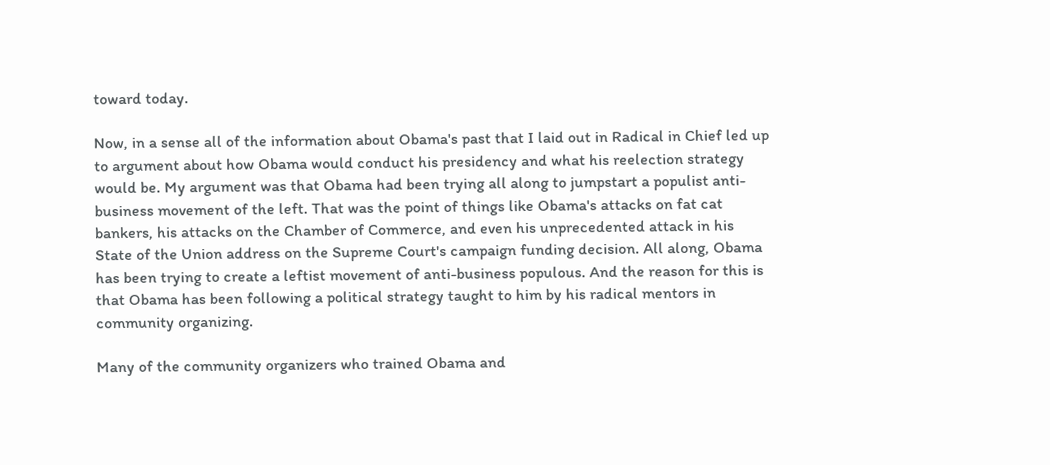toward today.

Now, in a sense all of the information about Obama's past that I laid out in Radical in Chief led up to argument about how Obama would conduct his presidency and what his reelection strategy would be. My argument was that Obama had been trying all along to jumpstart a populist anti-business movement of the left. That was the point of things like Obama's attacks on fat cat bankers, his attacks on the Chamber of Commerce, and even his unprecedented attack in his State of the Union address on the Supreme Court's campaign funding decision. All along, Obama has been trying to create a leftist movement of anti-business populous. And the reason for this is that Obama has been following a political strategy taught to him by his radical mentors in community organizing.

Many of the community organizers who trained Obama and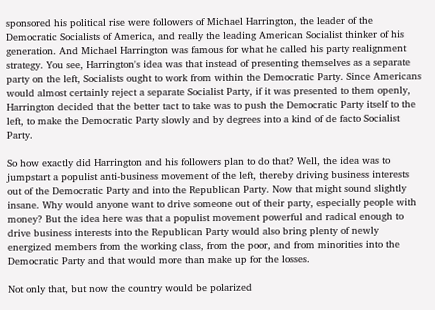sponsored his political rise were followers of Michael Harrington, the leader of the Democratic Socialists of America, and really the leading American Socialist thinker of his generation. And Michael Harrington was famous for what he called his party realignment strategy. You see, Harrington's idea was that instead of presenting themselves as a separate party on the left, Socialists ought to work from within the Democratic Party. Since Americans would almost certainly reject a separate Socialist Party, if it was presented to them openly, Harrington decided that the better tact to take was to push the Democratic Party itself to the left, to make the Democratic Party slowly and by degrees into a kind of de facto Socialist Party.

So how exactly did Harrington and his followers plan to do that? Well, the idea was to jumpstart a populist anti-business movement of the left, thereby driving business interests out of the Democratic Party and into the Republican Party. Now that might sound slightly insane. Why would anyone want to drive someone out of their party, especially people with money? But the idea here was that a populist movement powerful and radical enough to drive business interests into the Republican Party would also bring plenty of newly energized members from the working class, from the poor, and from minorities into the Democratic Party and that would more than make up for the losses.

Not only that, but now the country would be polarized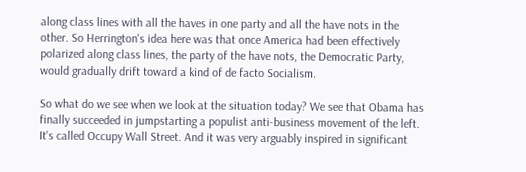along class lines with all the haves in one party and all the have nots in the other. So Herrington's idea here was that once America had been effectively polarized along class lines, the party of the have nots, the Democratic Party, would gradually drift toward a kind of de facto Socialism.

So what do we see when we look at the situation today? We see that Obama has finally succeeded in jumpstarting a populist anti-business movement of the left. It's called Occupy Wall Street. And it was very arguably inspired in significant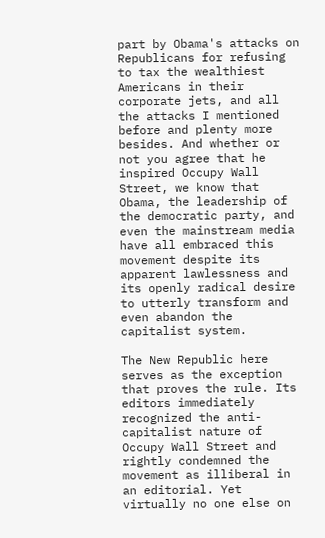part by Obama's attacks on Republicans for refusing to tax the wealthiest Americans in their corporate jets, and all the attacks I mentioned before and plenty more besides. And whether or not you agree that he inspired Occupy Wall Street, we know that Obama, the leadership of the democratic party, and even the mainstream media have all embraced this movement despite its apparent lawlessness and its openly radical desire to utterly transform and even abandon the capitalist system.

The New Republic here serves as the exception that proves the rule. Its editors immediately recognized the anti-capitalist nature of Occupy Wall Street and rightly condemned the movement as illiberal in an editorial. Yet virtually no one else on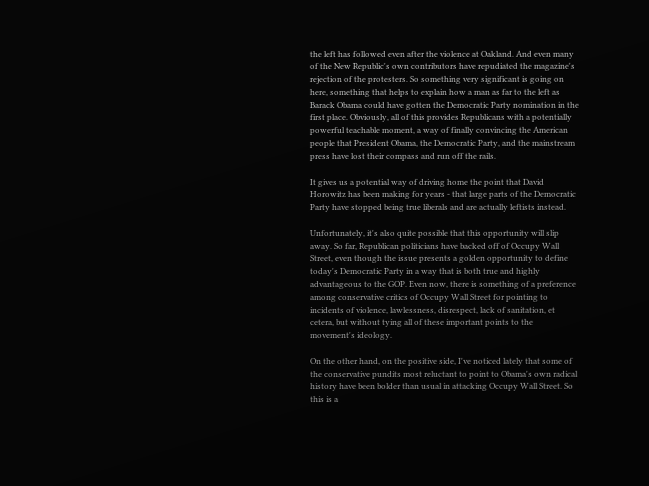the left has followed even after the violence at Oakland. And even many of the New Republic's own contributors have repudiated the magazine's rejection of the protesters. So something very significant is going on here, something that helps to explain how a man as far to the left as Barack Obama could have gotten the Democratic Party nomination in the first place. Obviously, all of this provides Republicans with a potentially powerful teachable moment, a way of finally convincing the American people that President Obama, the Democratic Party, and the mainstream press have lost their compass and run off the rails.

It gives us a potential way of driving home the point that David Horowitz has been making for years - that large parts of the Democratic Party have stopped being true liberals and are actually leftists instead.

Unfortunately, it's also quite possible that this opportunity will slip away. So far, Republican politicians have backed off of Occupy Wall Street, even though the issue presents a golden opportunity to define today's Democratic Party in a way that is both true and highly advantageous to the GOP. Even now, there is something of a preference among conservative critics of Occupy Wall Street for pointing to incidents of violence, lawlessness, disrespect, lack of sanitation, et cetera, but without tying all of these important points to the movement's ideology.

On the other hand, on the positive side, I've noticed lately that some of the conservative pundits most reluctant to point to Obama's own radical history have been bolder than usual in attacking Occupy Wall Street. So this is a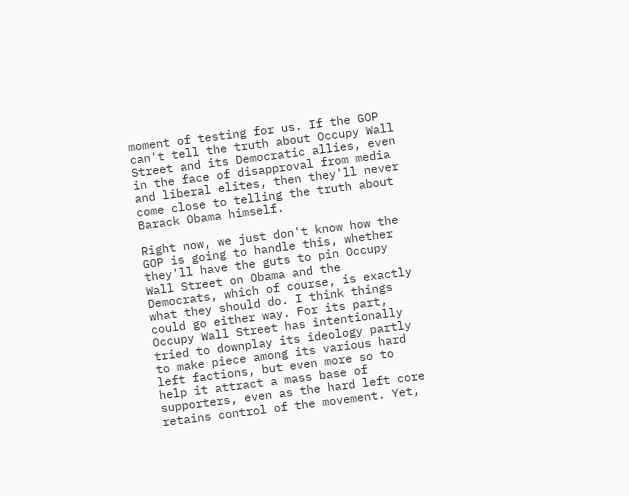moment of testing for us. If the GOP can't tell the truth about Occupy Wall Street and its Democratic allies, even in the face of disapproval from media and liberal elites, then they'll never come close to telling the truth about Barack Obama himself.

Right now, we just don't know how the GOP is going to handle this, whether they'll have the guts to pin Occupy Wall Street on Obama and the Democrats, which of course, is exactly what they should do. I think things could go either way. For its part, Occupy Wall Street has intentionally tried to downplay its ideology partly to make piece among its various hard left factions, but even more so to help it attract a mass base of supporters, even as the hard left core retains control of the movement. Yet,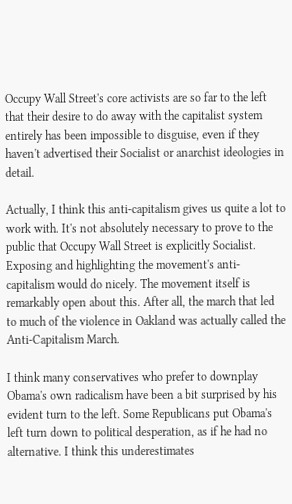Occupy Wall Street's core activists are so far to the left that their desire to do away with the capitalist system entirely has been impossible to disguise, even if they haven't advertised their Socialist or anarchist ideologies in detail.

Actually, I think this anti-capitalism gives us quite a lot to work with. It's not absolutely necessary to prove to the public that Occupy Wall Street is explicitly Socialist. Exposing and highlighting the movement's anti-capitalism would do nicely. The movement itself is remarkably open about this. After all, the march that led to much of the violence in Oakland was actually called the Anti-Capitalism March.

I think many conservatives who prefer to downplay Obama's own radicalism have been a bit surprised by his evident turn to the left. Some Republicans put Obama's left turn down to political desperation, as if he had no alternative. I think this underestimates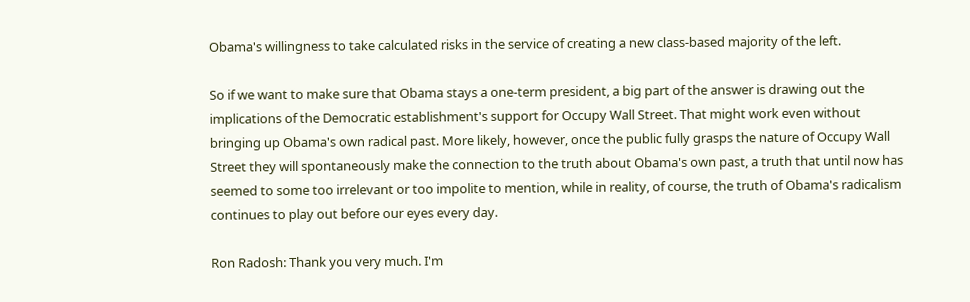Obama's willingness to take calculated risks in the service of creating a new class-based majority of the left.

So if we want to make sure that Obama stays a one-term president, a big part of the answer is drawing out the implications of the Democratic establishment's support for Occupy Wall Street. That might work even without bringing up Obama's own radical past. More likely, however, once the public fully grasps the nature of Occupy Wall Street they will spontaneously make the connection to the truth about Obama's own past, a truth that until now has seemed to some too irrelevant or too impolite to mention, while in reality, of course, the truth of Obama's radicalism continues to play out before our eyes every day.

Ron Radosh: Thank you very much. I'm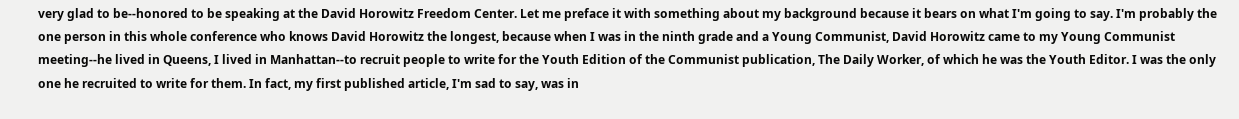very glad to be--honored to be speaking at the David Horowitz Freedom Center. Let me preface it with something about my background because it bears on what I'm going to say. I'm probably the one person in this whole conference who knows David Horowitz the longest, because when I was in the ninth grade and a Young Communist, David Horowitz came to my Young Communist meeting--he lived in Queens, I lived in Manhattan--to recruit people to write for the Youth Edition of the Communist publication, The Daily Worker, of which he was the Youth Editor. I was the only one he recruited to write for them. In fact, my first published article, I'm sad to say, was in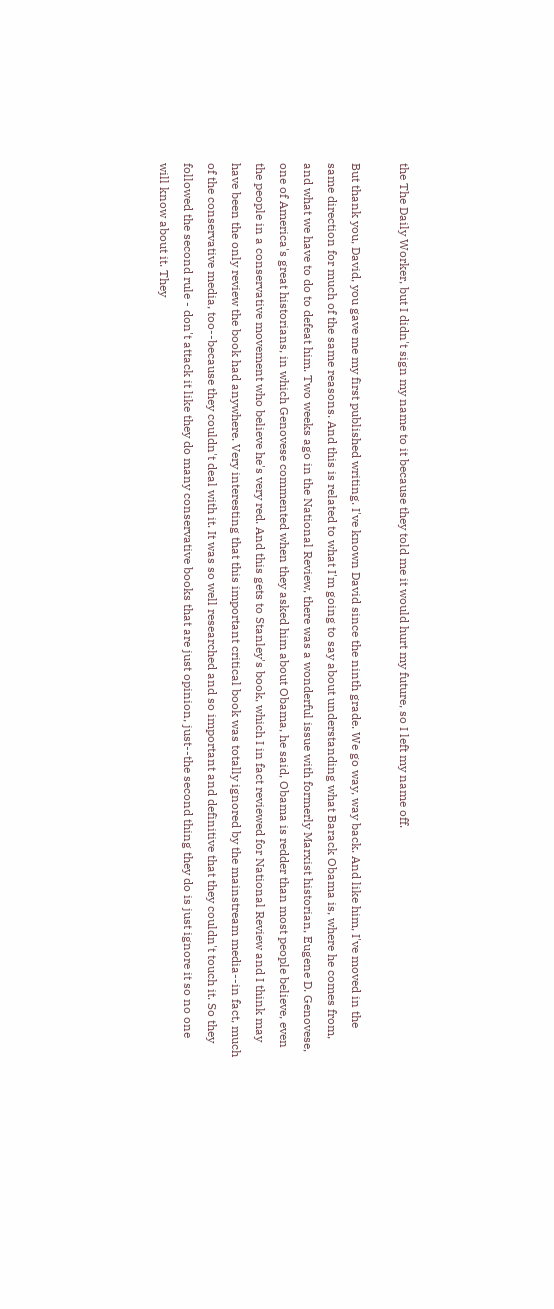the The Daily Worker, but I didn't sign my name to it because they told me it would hurt my future, so I left my name off.

But thank you, David, you gave me my first published writing. I've known David since the ninth grade. We go way, way back. And like him, I've moved in the same direction for much of the same reasons. And this is related to what I'm going to say about understanding what Barack Obama is, where he comes from, and what we have to do to defeat him. Two weeks ago in the National Review, there was a wonderful issue with formerly Marxist historian, Eugene D. Genovese, one of America's great historians, in which Genovese commented when they asked him about Obama, he said, Obama is redder than most people believe, even the people in a conservative movement who believe he's very red. And this gets to Stanley's book, which I in fact reviewed for National Review and I think may have been the only review the book had anywhere. Very interesting that this important critical book was totally ignored by the mainstream media--in fact, much of the conservative media, too--because they couldn't deal with it. It was so well researched and so important and definitive that they couldn't touch it. So they followed the second rule - don't attack it like they do many conservative books that are just opinion, just--the second thing they do is just ignore it so no one will know about it. They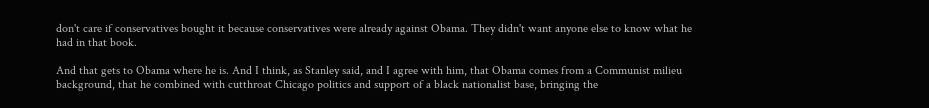don't care if conservatives bought it because conservatives were already against Obama. They didn't want anyone else to know what he had in that book.

And that gets to Obama where he is. And I think, as Stanley said, and I agree with him, that Obama comes from a Communist milieu background, that he combined with cutthroat Chicago politics and support of a black nationalist base, bringing the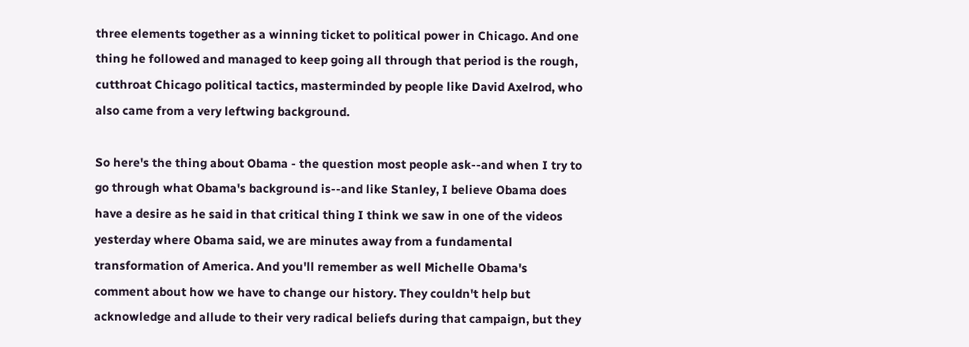three elements together as a winning ticket to political power in Chicago. And one thing he followed and managed to keep going all through that period is the rough, cutthroat Chicago political tactics, masterminded by people like David Axelrod, who also came from a very leftwing background.

So here's the thing about Obama - the question most people ask--and when I try to go through what Obama's background is--and like Stanley, I believe Obama does have a desire as he said in that critical thing I think we saw in one of the videos yesterday where Obama said, we are minutes away from a fundamental transformation of America. And you'll remember as well Michelle Obama's comment about how we have to change our history. They couldn't help but acknowledge and allude to their very radical beliefs during that campaign, but they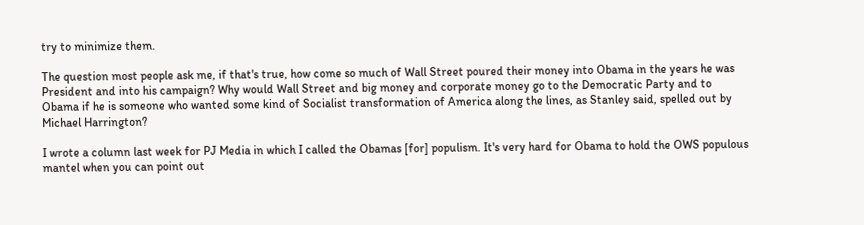try to minimize them.

The question most people ask me, if that's true, how come so much of Wall Street poured their money into Obama in the years he was President and into his campaign? Why would Wall Street and big money and corporate money go to the Democratic Party and to Obama if he is someone who wanted some kind of Socialist transformation of America along the lines, as Stanley said, spelled out by Michael Harrington?

I wrote a column last week for PJ Media in which I called the Obamas [for] populism. It's very hard for Obama to hold the OWS populous mantel when you can point out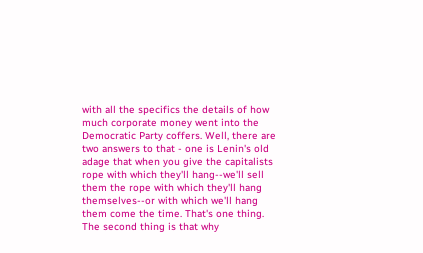with all the specifics the details of how much corporate money went into the Democratic Party coffers. Well, there are two answers to that - one is Lenin's old adage that when you give the capitalists rope with which they'll hang--we'll sell them the rope with which they'll hang themselves--or with which we'll hang them come the time. That's one thing. The second thing is that why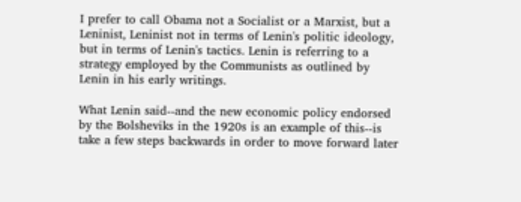I prefer to call Obama not a Socialist or a Marxist, but a Leninist, Leninist not in terms of Lenin's politic ideology, but in terms of Lenin's tactics. Lenin is referring to a strategy employed by the Communists as outlined by Lenin in his early writings.

What Lenin said--and the new economic policy endorsed by the Bolsheviks in the 1920s is an example of this--is take a few steps backwards in order to move forward later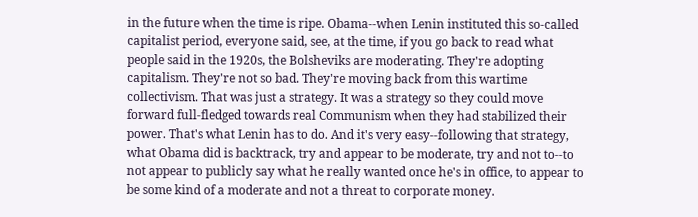in the future when the time is ripe. Obama--when Lenin instituted this so-called capitalist period, everyone said, see, at the time, if you go back to read what people said in the 1920s, the Bolsheviks are moderating. They're adopting capitalism. They're not so bad. They're moving back from this wartime collectivism. That was just a strategy. It was a strategy so they could move forward full-fledged towards real Communism when they had stabilized their power. That's what Lenin has to do. And it's very easy--following that strategy, what Obama did is backtrack, try and appear to be moderate, try and not to--to not appear to publicly say what he really wanted once he's in office, to appear to be some kind of a moderate and not a threat to corporate money.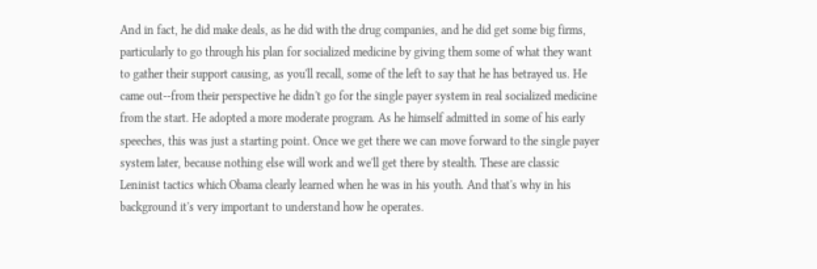And in fact, he did make deals, as he did with the drug companies, and he did get some big firms, particularly to go through his plan for socialized medicine by giving them some of what they want to gather their support causing, as you'll recall, some of the left to say that he has betrayed us. He came out--from their perspective he didn't go for the single payer system in real socialized medicine from the start. He adopted a more moderate program. As he himself admitted in some of his early speeches, this was just a starting point. Once we get there we can move forward to the single payer system later, because nothing else will work and we'll get there by stealth. These are classic Leninist tactics which Obama clearly learned when he was in his youth. And that's why in his background it's very important to understand how he operates.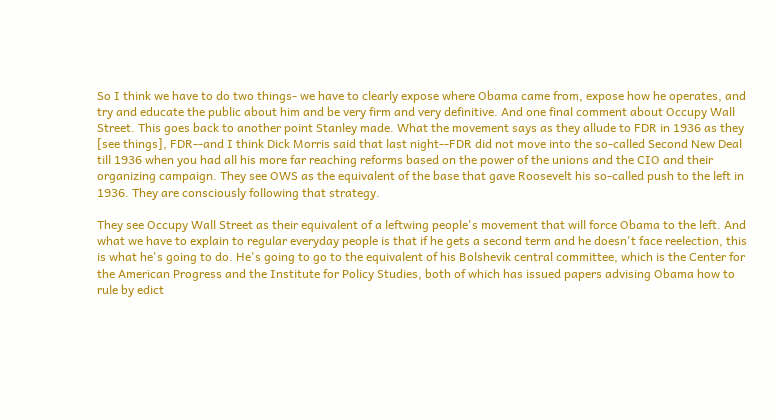So I think we have to do two things- we have to clearly expose where Obama came from, expose how he operates, and try and educate the public about him and be very firm and very definitive. And one final comment about Occupy Wall Street. This goes back to another point Stanley made. What the movement says as they allude to FDR in 1936 as they [see things], FDR--and I think Dick Morris said that last night--FDR did not move into the so-called Second New Deal till 1936 when you had all his more far reaching reforms based on the power of the unions and the CIO and their organizing campaign. They see OWS as the equivalent of the base that gave Roosevelt his so-called push to the left in 1936. They are consciously following that strategy.

They see Occupy Wall Street as their equivalent of a leftwing people's movement that will force Obama to the left. And what we have to explain to regular everyday people is that if he gets a second term and he doesn't face reelection, this is what he's going to do. He's going to go to the equivalent of his Bolshevik central committee, which is the Center for the American Progress and the Institute for Policy Studies, both of which has issued papers advising Obama how to rule by edict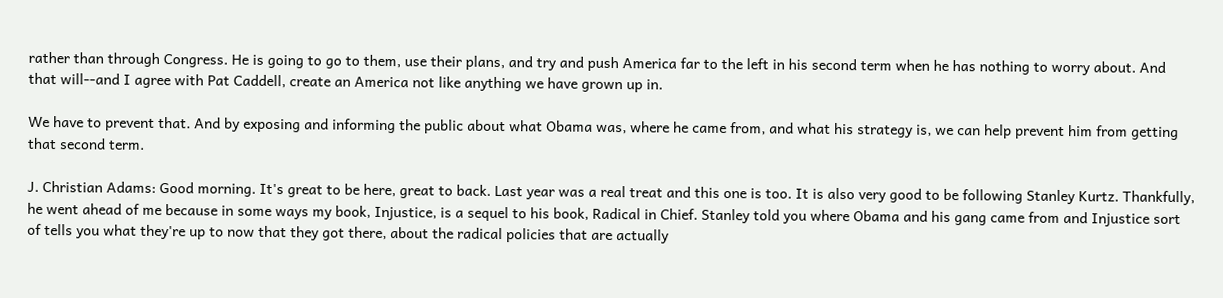rather than through Congress. He is going to go to them, use their plans, and try and push America far to the left in his second term when he has nothing to worry about. And that will--and I agree with Pat Caddell, create an America not like anything we have grown up in.

We have to prevent that. And by exposing and informing the public about what Obama was, where he came from, and what his strategy is, we can help prevent him from getting that second term.

J. Christian Adams: Good morning. It's great to be here, great to back. Last year was a real treat and this one is too. It is also very good to be following Stanley Kurtz. Thankfully, he went ahead of me because in some ways my book, Injustice, is a sequel to his book, Radical in Chief. Stanley told you where Obama and his gang came from and Injustice sort of tells you what they're up to now that they got there, about the radical policies that are actually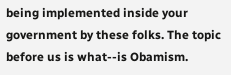being implemented inside your government by these folks. The topic before us is what--is Obamism.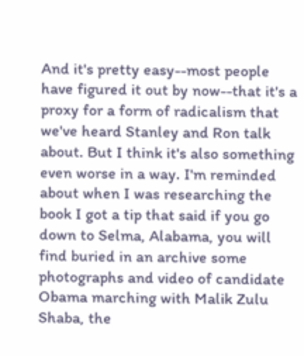And it's pretty easy--most people have figured it out by now--that it's a proxy for a form of radicalism that we've heard Stanley and Ron talk about. But I think it's also something even worse in a way. I'm reminded about when I was researching the book I got a tip that said if you go down to Selma, Alabama, you will find buried in an archive some photographs and video of candidate Obama marching with Malik Zulu Shaba, the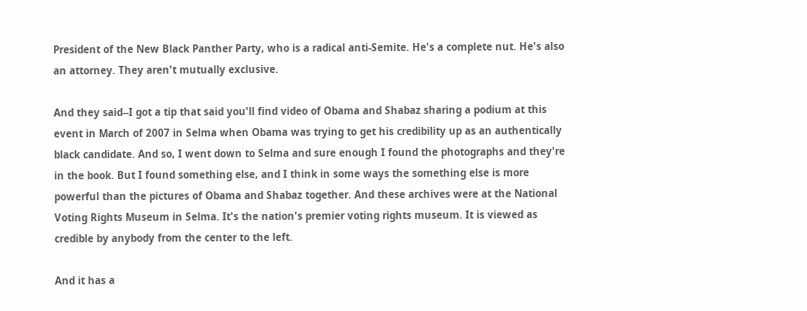President of the New Black Panther Party, who is a radical anti-Semite. He's a complete nut. He's also an attorney. They aren't mutually exclusive.

And they said--I got a tip that said you'll find video of Obama and Shabaz sharing a podium at this event in March of 2007 in Selma when Obama was trying to get his credibility up as an authentically black candidate. And so, I went down to Selma and sure enough I found the photographs and they're in the book. But I found something else, and I think in some ways the something else is more powerful than the pictures of Obama and Shabaz together. And these archives were at the National Voting Rights Museum in Selma. It's the nation's premier voting rights museum. It is viewed as credible by anybody from the center to the left.

And it has a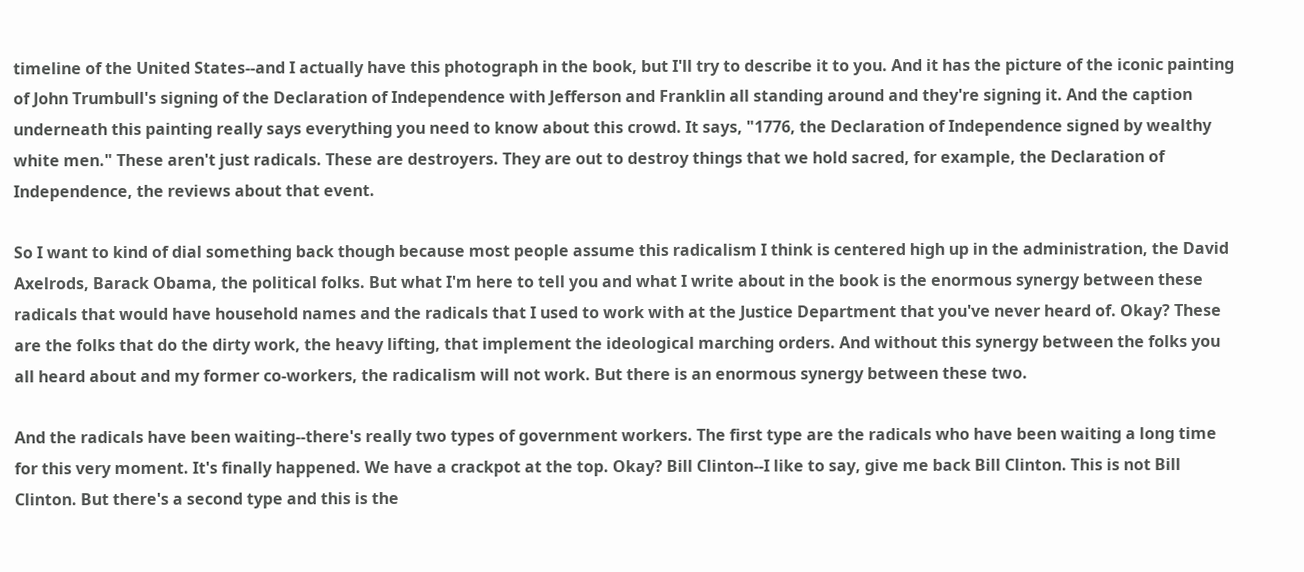timeline of the United States--and I actually have this photograph in the book, but I'll try to describe it to you. And it has the picture of the iconic painting of John Trumbull's signing of the Declaration of Independence with Jefferson and Franklin all standing around and they're signing it. And the caption underneath this painting really says everything you need to know about this crowd. It says, "1776, the Declaration of Independence signed by wealthy white men." These aren't just radicals. These are destroyers. They are out to destroy things that we hold sacred, for example, the Declaration of Independence, the reviews about that event.

So I want to kind of dial something back though because most people assume this radicalism I think is centered high up in the administration, the David Axelrods, Barack Obama, the political folks. But what I'm here to tell you and what I write about in the book is the enormous synergy between these radicals that would have household names and the radicals that I used to work with at the Justice Department that you've never heard of. Okay? These are the folks that do the dirty work, the heavy lifting, that implement the ideological marching orders. And without this synergy between the folks you all heard about and my former co-workers, the radicalism will not work. But there is an enormous synergy between these two.

And the radicals have been waiting--there's really two types of government workers. The first type are the radicals who have been waiting a long time for this very moment. It's finally happened. We have a crackpot at the top. Okay? Bill Clinton--I like to say, give me back Bill Clinton. This is not Bill Clinton. But there's a second type and this is the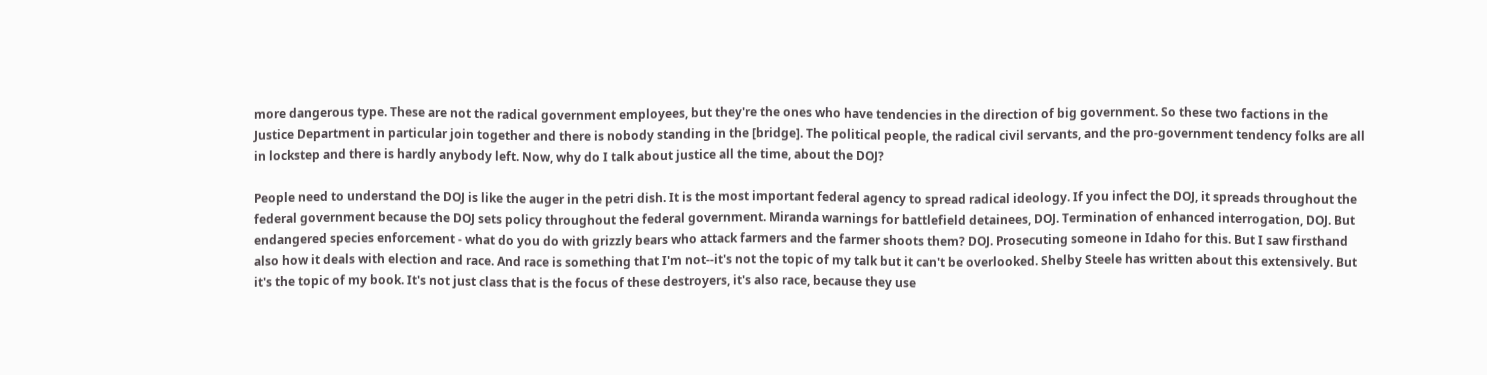more dangerous type. These are not the radical government employees, but they're the ones who have tendencies in the direction of big government. So these two factions in the Justice Department in particular join together and there is nobody standing in the [bridge]. The political people, the radical civil servants, and the pro-government tendency folks are all in lockstep and there is hardly anybody left. Now, why do I talk about justice all the time, about the DOJ?

People need to understand the DOJ is like the auger in the petri dish. It is the most important federal agency to spread radical ideology. If you infect the DOJ, it spreads throughout the federal government because the DOJ sets policy throughout the federal government. Miranda warnings for battlefield detainees, DOJ. Termination of enhanced interrogation, DOJ. But endangered species enforcement - what do you do with grizzly bears who attack farmers and the farmer shoots them? DOJ. Prosecuting someone in Idaho for this. But I saw firsthand also how it deals with election and race. And race is something that I'm not--it's not the topic of my talk but it can't be overlooked. Shelby Steele has written about this extensively. But it's the topic of my book. It's not just class that is the focus of these destroyers, it's also race, because they use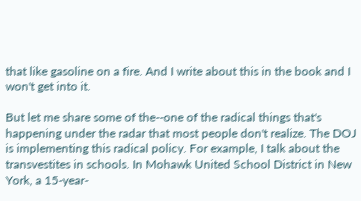that like gasoline on a fire. And I write about this in the book and I won't get into it.

But let me share some of the--one of the radical things that's happening under the radar that most people don't realize. The DOJ is implementing this radical policy. For example, I talk about the transvestites in schools. In Mohawk United School District in New York, a 15-year-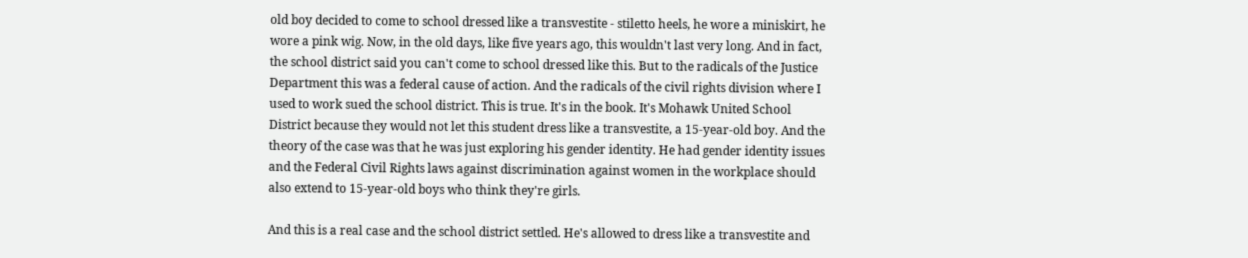old boy decided to come to school dressed like a transvestite - stiletto heels, he wore a miniskirt, he wore a pink wig. Now, in the old days, like five years ago, this wouldn't last very long. And in fact, the school district said you can't come to school dressed like this. But to the radicals of the Justice Department this was a federal cause of action. And the radicals of the civil rights division where I used to work sued the school district. This is true. It's in the book. It's Mohawk United School District because they would not let this student dress like a transvestite, a 15-year-old boy. And the theory of the case was that he was just exploring his gender identity. He had gender identity issues and the Federal Civil Rights laws against discrimination against women in the workplace should also extend to 15-year-old boys who think they're girls.

And this is a real case and the school district settled. He's allowed to dress like a transvestite and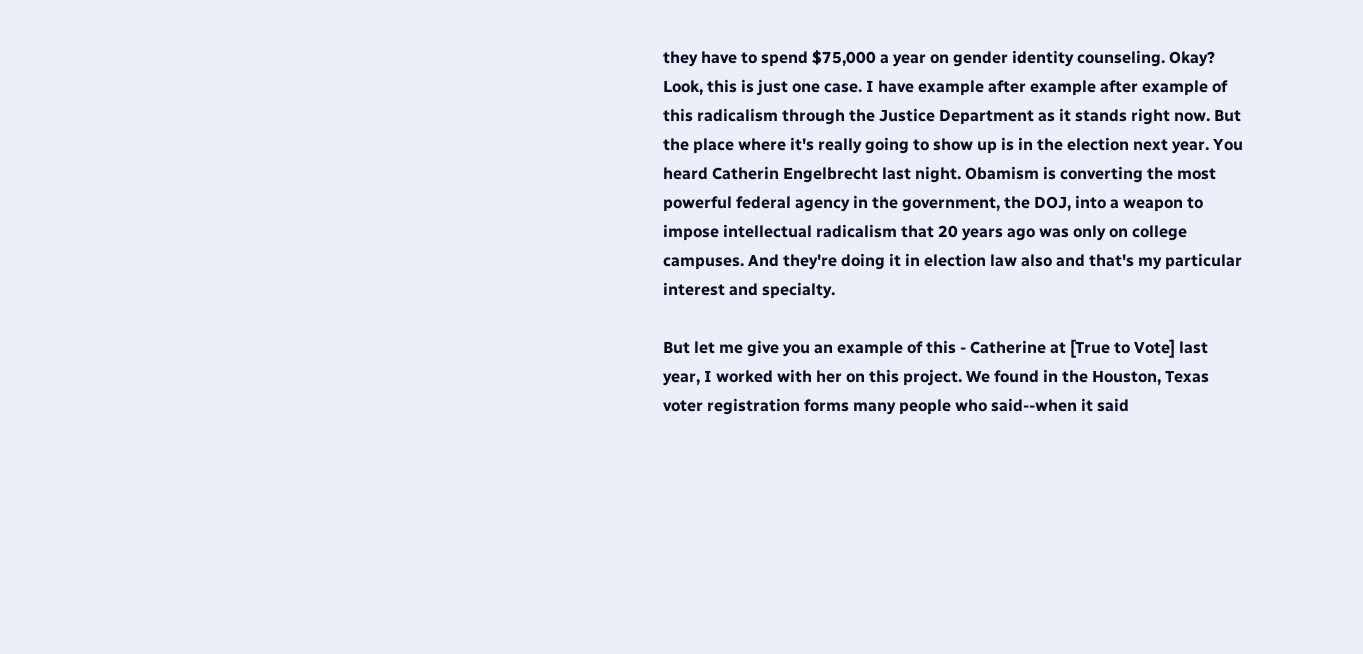they have to spend $75,000 a year on gender identity counseling. Okay? Look, this is just one case. I have example after example after example of this radicalism through the Justice Department as it stands right now. But the place where it's really going to show up is in the election next year. You heard Catherin Engelbrecht last night. Obamism is converting the most powerful federal agency in the government, the DOJ, into a weapon to impose intellectual radicalism that 20 years ago was only on college campuses. And they're doing it in election law also and that's my particular interest and specialty.

But let me give you an example of this - Catherine at [True to Vote] last year, I worked with her on this project. We found in the Houston, Texas voter registration forms many people who said--when it said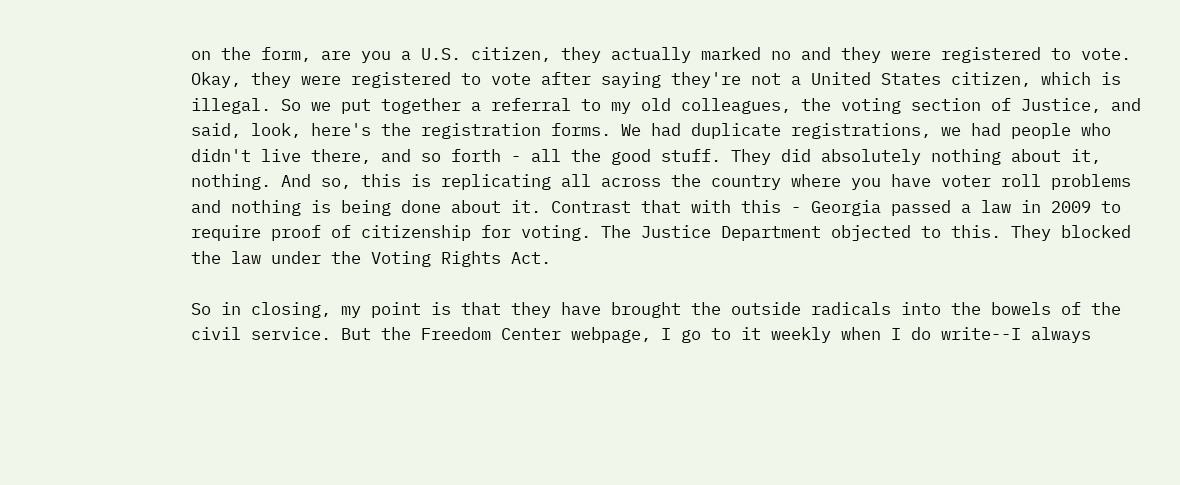on the form, are you a U.S. citizen, they actually marked no and they were registered to vote. Okay, they were registered to vote after saying they're not a United States citizen, which is illegal. So we put together a referral to my old colleagues, the voting section of Justice, and said, look, here's the registration forms. We had duplicate registrations, we had people who didn't live there, and so forth - all the good stuff. They did absolutely nothing about it, nothing. And so, this is replicating all across the country where you have voter roll problems and nothing is being done about it. Contrast that with this - Georgia passed a law in 2009 to require proof of citizenship for voting. The Justice Department objected to this. They blocked the law under the Voting Rights Act.

So in closing, my point is that they have brought the outside radicals into the bowels of the civil service. But the Freedom Center webpage, I go to it weekly when I do write--I always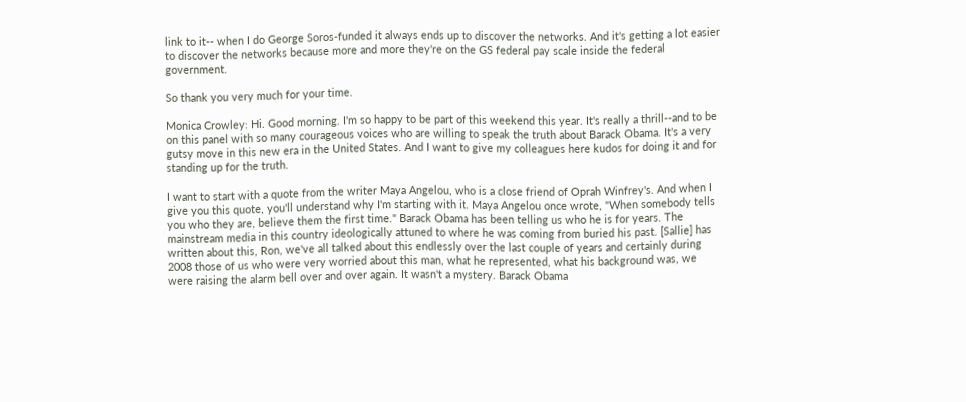link to it-- when I do George Soros-funded it always ends up to discover the networks. And it's getting a lot easier to discover the networks because more and more they're on the GS federal pay scale inside the federal government.

So thank you very much for your time.

Monica Crowley: Hi. Good morning. I'm so happy to be part of this weekend this year. It's really a thrill--and to be on this panel with so many courageous voices who are willing to speak the truth about Barack Obama. It's a very gutsy move in this new era in the United States. And I want to give my colleagues here kudos for doing it and for standing up for the truth.

I want to start with a quote from the writer Maya Angelou, who is a close friend of Oprah Winfrey's. And when I give you this quote, you'll understand why I'm starting with it. Maya Angelou once wrote, "When somebody tells you who they are, believe them the first time." Barack Obama has been telling us who he is for years. The mainstream media in this country ideologically attuned to where he was coming from buried his past. [Sallie] has written about this, Ron, we've all talked about this endlessly over the last couple of years and certainly during 2008 those of us who were very worried about this man, what he represented, what his background was, we were raising the alarm bell over and over again. It wasn't a mystery. Barack Obama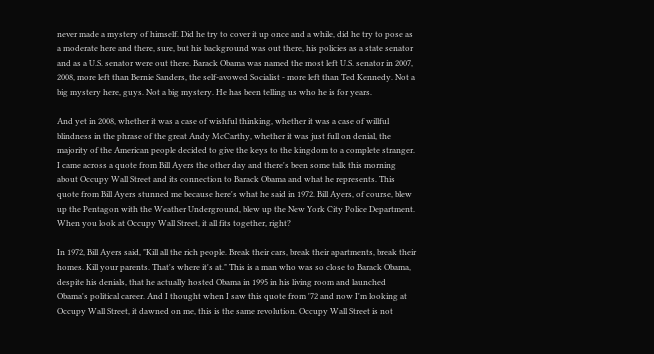never made a mystery of himself. Did he try to cover it up once and a while, did he try to pose as a moderate here and there, sure, but his background was out there, his policies as a state senator and as a U.S. senator were out there. Barack Obama was named the most left U.S. senator in 2007, 2008, more left than Bernie Sanders, the self-avowed Socialist - more left than Ted Kennedy. Not a big mystery here, guys. Not a big mystery. He has been telling us who he is for years.

And yet in 2008, whether it was a case of wishful thinking, whether it was a case of willful blindness in the phrase of the great Andy McCarthy, whether it was just full on denial, the majority of the American people decided to give the keys to the kingdom to a complete stranger. I came across a quote from Bill Ayers the other day and there's been some talk this morning about Occupy Wall Street and its connection to Barack Obama and what he represents. This quote from Bill Ayers stunned me because here's what he said in 1972. Bill Ayers, of course, blew up the Pentagon with the Weather Underground, blew up the New York City Police Department. When you look at Occupy Wall Street, it all fits together, right?

In 1972, Bill Ayers said, "Kill all the rich people. Break their cars, break their apartments, break their homes. Kill your parents. That's where it's at." This is a man who was so close to Barack Obama, despite his denials, that he actually hosted Obama in 1995 in his living room and launched Obama's political career. And I thought when I saw this quote from '72 and now I'm looking at Occupy Wall Street, it dawned on me, this is the same revolution. Occupy Wall Street is not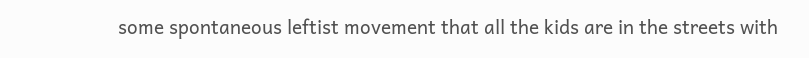some spontaneous leftist movement that all the kids are in the streets with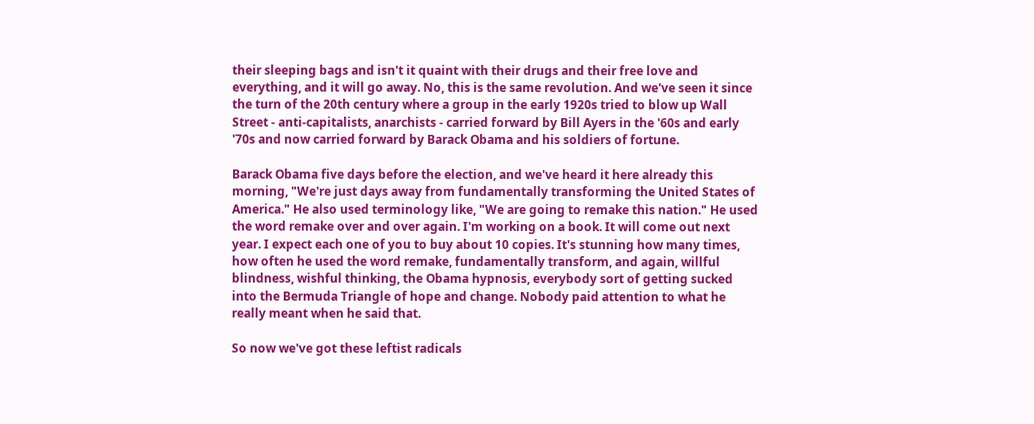their sleeping bags and isn't it quaint with their drugs and their free love and everything, and it will go away. No, this is the same revolution. And we've seen it since the turn of the 20th century where a group in the early 1920s tried to blow up Wall Street - anti-capitalists, anarchists - carried forward by Bill Ayers in the '60s and early '70s and now carried forward by Barack Obama and his soldiers of fortune.

Barack Obama five days before the election, and we've heard it here already this morning, "We're just days away from fundamentally transforming the United States of America." He also used terminology like, "We are going to remake this nation." He used the word remake over and over again. I'm working on a book. It will come out next year. I expect each one of you to buy about 10 copies. It's stunning how many times, how often he used the word remake, fundamentally transform, and again, willful blindness, wishful thinking, the Obama hypnosis, everybody sort of getting sucked into the Bermuda Triangle of hope and change. Nobody paid attention to what he really meant when he said that.

So now we've got these leftist radicals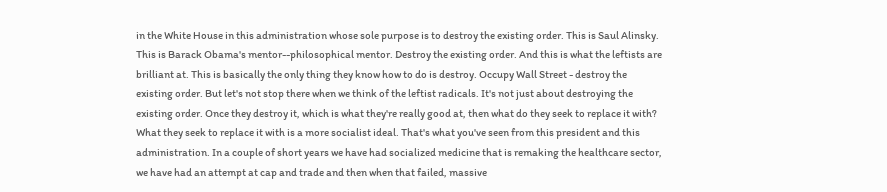in the White House in this administration whose sole purpose is to destroy the existing order. This is Saul Alinsky. This is Barack Obama's mentor--philosophical mentor. Destroy the existing order. And this is what the leftists are brilliant at. This is basically the only thing they know how to do is destroy. Occupy Wall Street - destroy the existing order. But let's not stop there when we think of the leftist radicals. It's not just about destroying the existing order. Once they destroy it, which is what they're really good at, then what do they seek to replace it with? What they seek to replace it with is a more socialist ideal. That's what you've seen from this president and this administration. In a couple of short years we have had socialized medicine that is remaking the healthcare sector, we have had an attempt at cap and trade and then when that failed, massive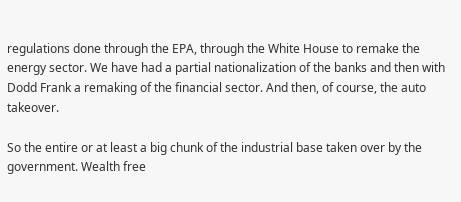regulations done through the EPA, through the White House to remake the energy sector. We have had a partial nationalization of the banks and then with Dodd Frank a remaking of the financial sector. And then, of course, the auto takeover.

So the entire or at least a big chunk of the industrial base taken over by the government. Wealth free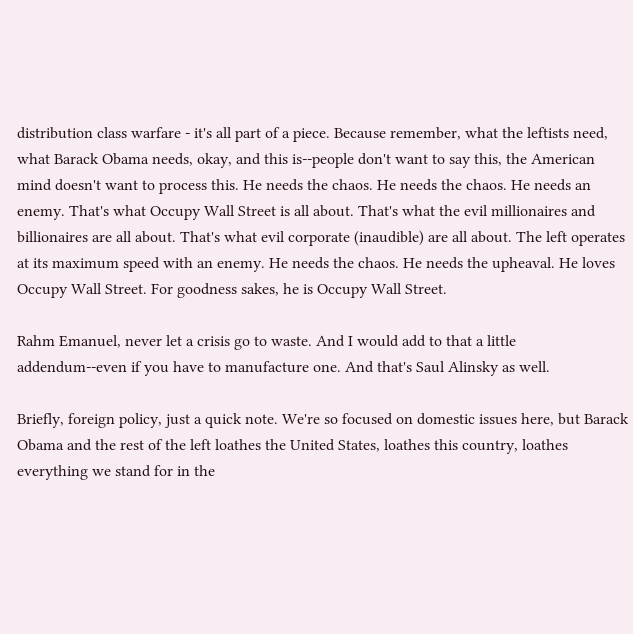distribution class warfare - it's all part of a piece. Because remember, what the leftists need, what Barack Obama needs, okay, and this is--people don't want to say this, the American mind doesn't want to process this. He needs the chaos. He needs the chaos. He needs an enemy. That's what Occupy Wall Street is all about. That's what the evil millionaires and billionaires are all about. That's what evil corporate (inaudible) are all about. The left operates at its maximum speed with an enemy. He needs the chaos. He needs the upheaval. He loves Occupy Wall Street. For goodness sakes, he is Occupy Wall Street.

Rahm Emanuel, never let a crisis go to waste. And I would add to that a little addendum--even if you have to manufacture one. And that's Saul Alinsky as well.

Briefly, foreign policy, just a quick note. We're so focused on domestic issues here, but Barack Obama and the rest of the left loathes the United States, loathes this country, loathes everything we stand for in the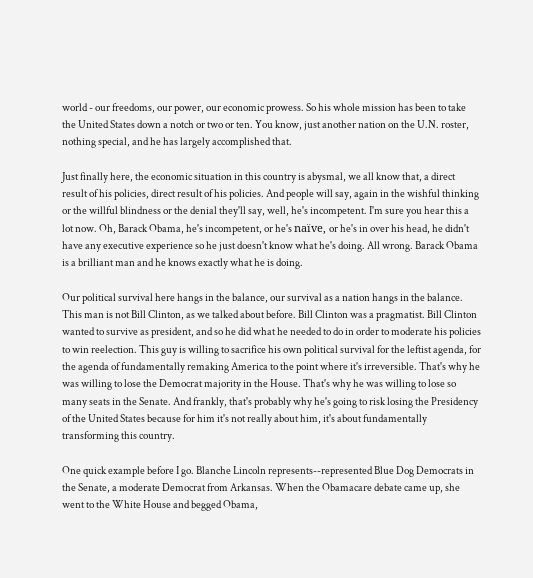world - our freedoms, our power, our economic prowess. So his whole mission has been to take the United States down a notch or two or ten. You know, just another nation on the U.N. roster, nothing special, and he has largely accomplished that.

Just finally here, the economic situation in this country is abysmal, we all know that, a direct result of his policies, direct result of his policies. And people will say, again in the wishful thinking or the willful blindness or the denial they'll say, well, he's incompetent. I'm sure you hear this a lot now. Oh, Barack Obama, he's incompetent, or he's naïve, or he's in over his head, he didn't have any executive experience so he just doesn't know what he's doing. All wrong. Barack Obama is a brilliant man and he knows exactly what he is doing.

Our political survival here hangs in the balance, our survival as a nation hangs in the balance. This man is not Bill Clinton, as we talked about before. Bill Clinton was a pragmatist. Bill Clinton wanted to survive as president, and so he did what he needed to do in order to moderate his policies to win reelection. This guy is willing to sacrifice his own political survival for the leftist agenda, for the agenda of fundamentally remaking America to the point where it's irreversible. That's why he was willing to lose the Democrat majority in the House. That's why he was willing to lose so many seats in the Senate. And frankly, that's probably why he's going to risk losing the Presidency of the United States because for him it's not really about him, it's about fundamentally transforming this country.

One quick example before I go. Blanche Lincoln represents--represented Blue Dog Democrats in the Senate, a moderate Democrat from Arkansas. When the Obamacare debate came up, she went to the White House and begged Obama,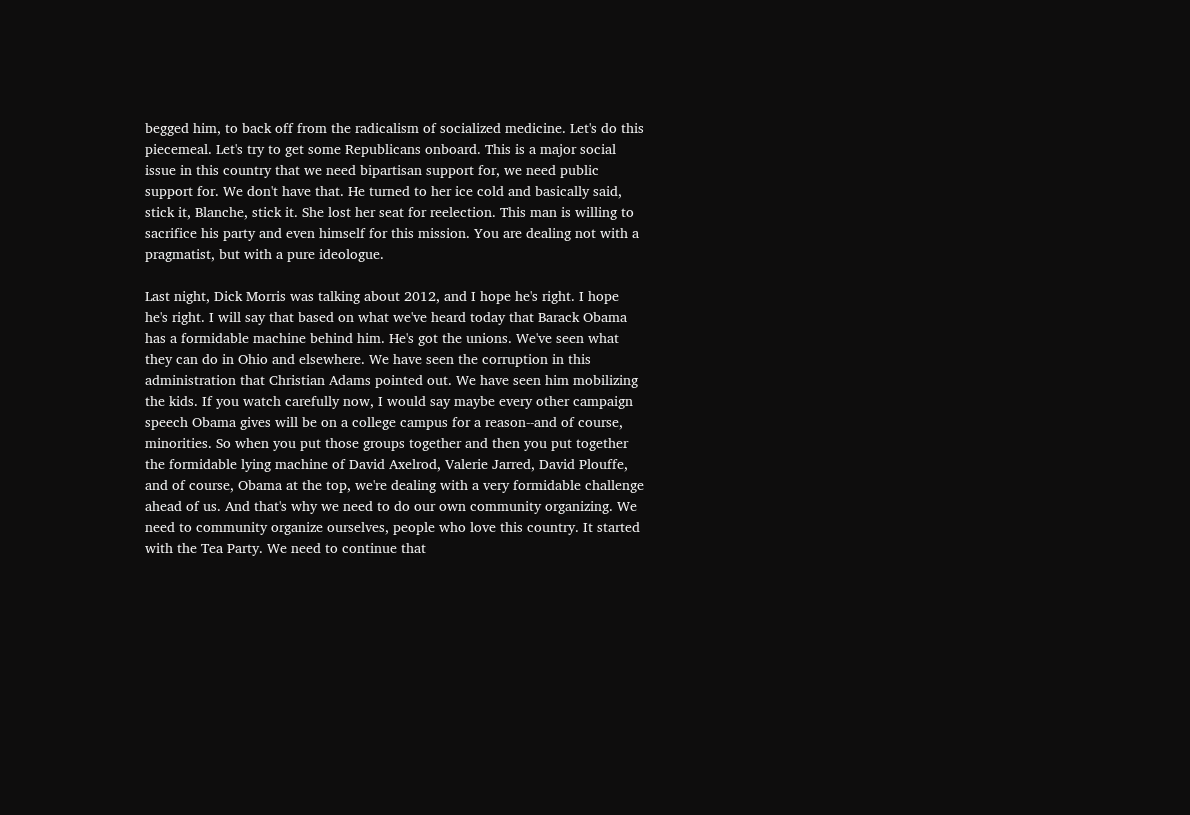begged him, to back off from the radicalism of socialized medicine. Let's do this piecemeal. Let's try to get some Republicans onboard. This is a major social issue in this country that we need bipartisan support for, we need public support for. We don't have that. He turned to her ice cold and basically said, stick it, Blanche, stick it. She lost her seat for reelection. This man is willing to sacrifice his party and even himself for this mission. You are dealing not with a pragmatist, but with a pure ideologue.

Last night, Dick Morris was talking about 2012, and I hope he's right. I hope he's right. I will say that based on what we've heard today that Barack Obama has a formidable machine behind him. He's got the unions. We've seen what they can do in Ohio and elsewhere. We have seen the corruption in this administration that Christian Adams pointed out. We have seen him mobilizing the kids. If you watch carefully now, I would say maybe every other campaign speech Obama gives will be on a college campus for a reason--and of course, minorities. So when you put those groups together and then you put together the formidable lying machine of David Axelrod, Valerie Jarred, David Plouffe, and of course, Obama at the top, we're dealing with a very formidable challenge ahead of us. And that's why we need to do our own community organizing. We need to community organize ourselves, people who love this country. It started with the Tea Party. We need to continue that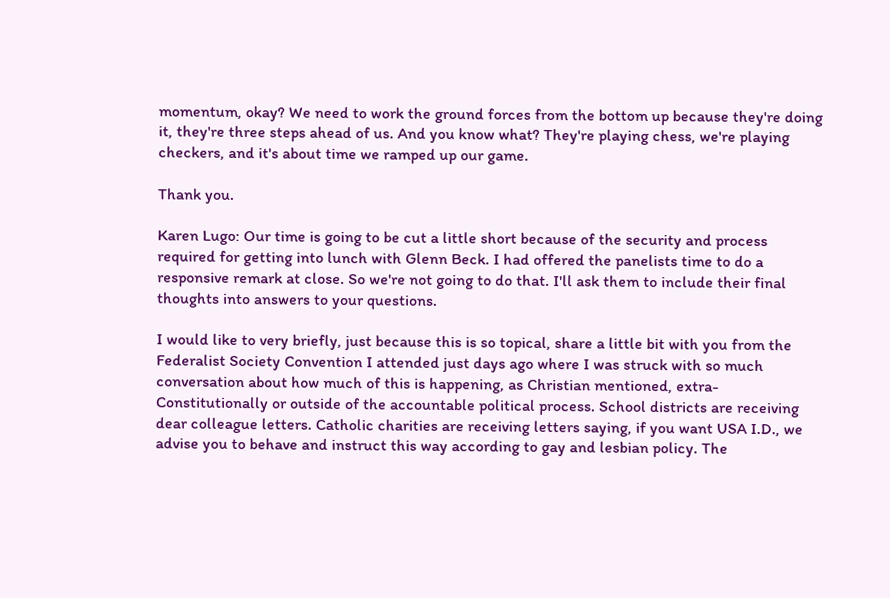momentum, okay? We need to work the ground forces from the bottom up because they're doing it, they're three steps ahead of us. And you know what? They're playing chess, we're playing checkers, and it's about time we ramped up our game.

Thank you.

Karen Lugo: Our time is going to be cut a little short because of the security and process required for getting into lunch with Glenn Beck. I had offered the panelists time to do a responsive remark at close. So we're not going to do that. I'll ask them to include their final thoughts into answers to your questions.

I would like to very briefly, just because this is so topical, share a little bit with you from the Federalist Society Convention I attended just days ago where I was struck with so much conversation about how much of this is happening, as Christian mentioned, extra-Constitutionally or outside of the accountable political process. School districts are receiving dear colleague letters. Catholic charities are receiving letters saying, if you want USA I.D., we advise you to behave and instruct this way according to gay and lesbian policy. The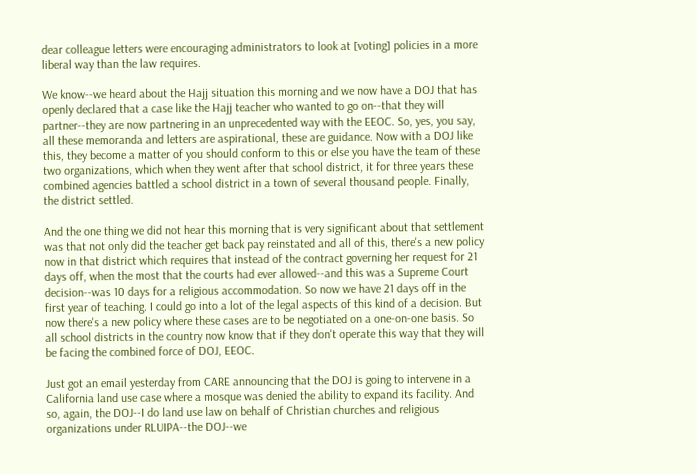dear colleague letters were encouraging administrators to look at [voting] policies in a more liberal way than the law requires.

We know--we heard about the Hajj situation this morning and we now have a DOJ that has openly declared that a case like the Hajj teacher who wanted to go on--that they will partner--they are now partnering in an unprecedented way with the EEOC. So, yes, you say, all these memoranda and letters are aspirational, these are guidance. Now with a DOJ like this, they become a matter of you should conform to this or else you have the team of these two organizations, which when they went after that school district, it for three years these combined agencies battled a school district in a town of several thousand people. Finally, the district settled.

And the one thing we did not hear this morning that is very significant about that settlement was that not only did the teacher get back pay reinstated and all of this, there's a new policy now in that district which requires that instead of the contract governing her request for 21 days off, when the most that the courts had ever allowed--and this was a Supreme Court decision--was 10 days for a religious accommodation. So now we have 21 days off in the first year of teaching. I could go into a lot of the legal aspects of this kind of a decision. But now there's a new policy where these cases are to be negotiated on a one-on-one basis. So all school districts in the country now know that if they don't operate this way that they will be facing the combined force of DOJ, EEOC.

Just got an email yesterday from CARE announcing that the DOJ is going to intervene in a California land use case where a mosque was denied the ability to expand its facility. And so, again, the DOJ--I do land use law on behalf of Christian churches and religious organizations under RLUIPA--the DOJ--we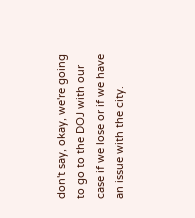don't say, okay, we're going to go to the DOJ with our case if we lose or if we have an issue with the city.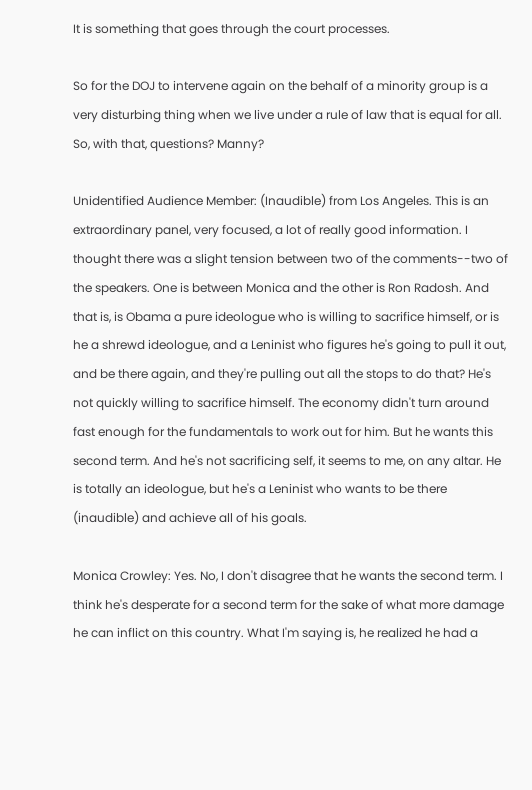It is something that goes through the court processes.

So for the DOJ to intervene again on the behalf of a minority group is a very disturbing thing when we live under a rule of law that is equal for all. So, with that, questions? Manny?

Unidentified Audience Member: (Inaudible) from Los Angeles. This is an extraordinary panel, very focused, a lot of really good information. I thought there was a slight tension between two of the comments--two of the speakers. One is between Monica and the other is Ron Radosh. And that is, is Obama a pure ideologue who is willing to sacrifice himself, or is he a shrewd ideologue, and a Leninist who figures he's going to pull it out, and be there again, and they're pulling out all the stops to do that? He's not quickly willing to sacrifice himself. The economy didn't turn around fast enough for the fundamentals to work out for him. But he wants this second term. And he's not sacrificing self, it seems to me, on any altar. He is totally an ideologue, but he's a Leninist who wants to be there (inaudible) and achieve all of his goals.

Monica Crowley: Yes. No, I don't disagree that he wants the second term. I think he's desperate for a second term for the sake of what more damage he can inflict on this country. What I'm saying is, he realized he had a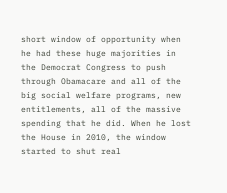short window of opportunity when he had these huge majorities in the Democrat Congress to push through Obamacare and all of the big social welfare programs, new entitlements, all of the massive spending that he did. When he lost the House in 2010, the window started to shut real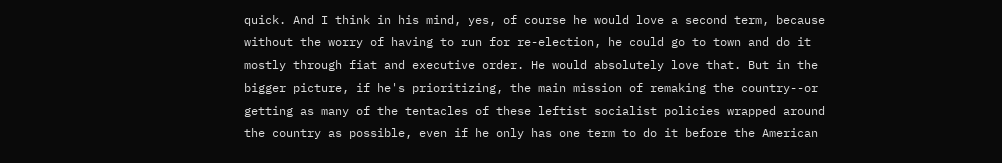quick. And I think in his mind, yes, of course he would love a second term, because without the worry of having to run for re-election, he could go to town and do it mostly through fiat and executive order. He would absolutely love that. But in the bigger picture, if he's prioritizing, the main mission of remaking the country--or getting as many of the tentacles of these leftist socialist policies wrapped around the country as possible, even if he only has one term to do it before the American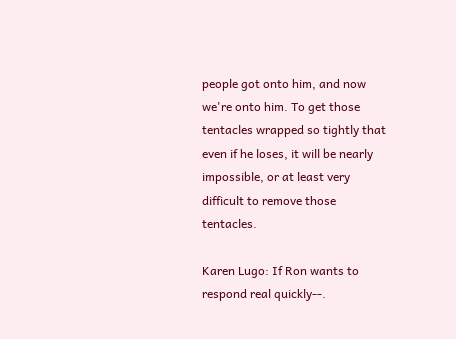people got onto him, and now we're onto him. To get those tentacles wrapped so tightly that even if he loses, it will be nearly impossible, or at least very difficult to remove those tentacles.

Karen Lugo: If Ron wants to respond real quickly--.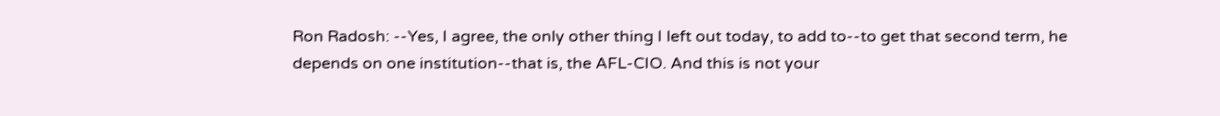Ron Radosh: --Yes, I agree, the only other thing I left out today, to add to--to get that second term, he depends on one institution--that is, the AFL-CIO. And this is not your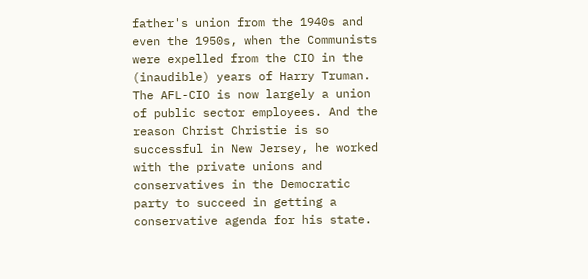father's union from the 1940s and even the 1950s, when the Communists were expelled from the CIO in the (inaudible) years of Harry Truman. The AFL-CIO is now largely a union of public sector employees. And the reason Christ Christie is so successful in New Jersey, he worked with the private unions and conservatives in the Democratic party to succeed in getting a conservative agenda for his state.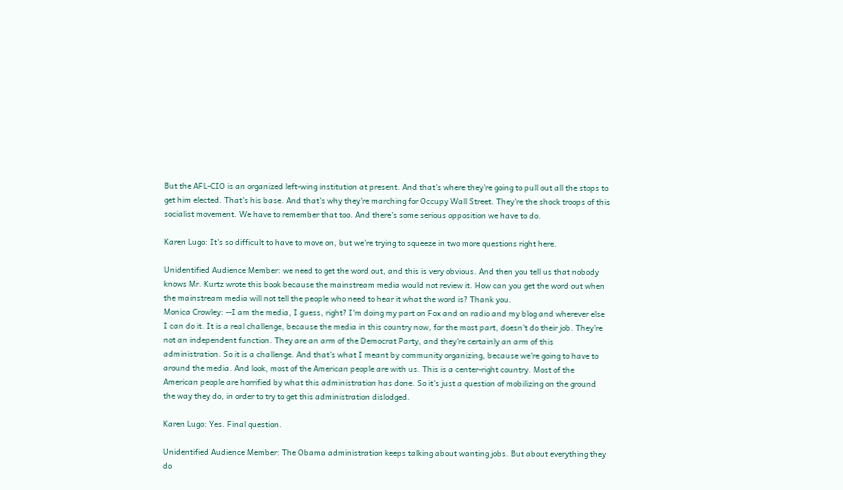But the AFL-CIO is an organized left-wing institution at present. And that's where they're going to pull out all the stops to get him elected. That's his base. And that's why they're marching for Occupy Wall Street. They're the shock troops of this socialist movement. We have to remember that too. And there's some serious opposition we have to do.

Karen Lugo: It's so difficult to have to move on, but we're trying to squeeze in two more questions right here.

Unidentified Audience Member: we need to get the word out, and this is very obvious. And then you tell us that nobody knows Mr. Kurtz wrote this book because the mainstream media would not review it. How can you get the word out when the mainstream media will not tell the people who need to hear it what the word is? Thank you.
Monica Crowley: --I am the media, I guess, right? I'm doing my part on Fox and on radio and my blog and wherever else I can do it. It is a real challenge, because the media in this country now, for the most part, doesn't do their job. They're not an independent function. They are an arm of the Democrat Party, and they're certainly an arm of this administration. So it is a challenge. And that's what I meant by community organizing, because we're going to have to around the media. And look, most of the American people are with us. This is a center-right country. Most of the American people are horrified by what this administration has done. So it's just a question of mobilizing on the ground the way they do, in order to try to get this administration dislodged.

Karen Lugo: Yes. Final question.

Unidentified Audience Member: The Obama administration keeps talking about wanting jobs. But about everything they do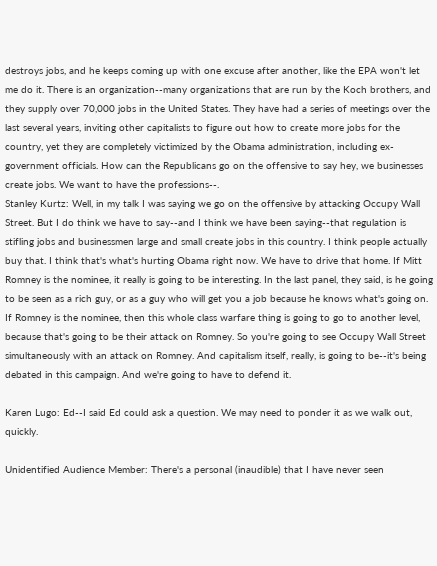destroys jobs, and he keeps coming up with one excuse after another, like the EPA won't let me do it. There is an organization--many organizations that are run by the Koch brothers, and they supply over 70,000 jobs in the United States. They have had a series of meetings over the last several years, inviting other capitalists to figure out how to create more jobs for the country, yet they are completely victimized by the Obama administration, including ex-government officials. How can the Republicans go on the offensive to say hey, we businesses create jobs. We want to have the professions--.
Stanley Kurtz: Well, in my talk I was saying we go on the offensive by attacking Occupy Wall Street. But I do think we have to say--and I think we have been saying--that regulation is stifling jobs and businessmen large and small create jobs in this country. I think people actually buy that. I think that's what's hurting Obama right now. We have to drive that home. If Mitt Romney is the nominee, it really is going to be interesting. In the last panel, they said, is he going to be seen as a rich guy, or as a guy who will get you a job because he knows what's going on. If Romney is the nominee, then this whole class warfare thing is going to go to another level, because that's going to be their attack on Romney. So you're going to see Occupy Wall Street simultaneously with an attack on Romney. And capitalism itself, really, is going to be--it's being debated in this campaign. And we're going to have to defend it.

Karen Lugo: Ed--I said Ed could ask a question. We may need to ponder it as we walk out, quickly.

Unidentified Audience Member: There's a personal (inaudible) that I have never seen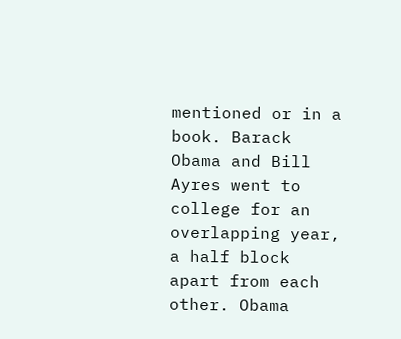mentioned or in a book. Barack Obama and Bill Ayres went to college for an overlapping year, a half block apart from each other. Obama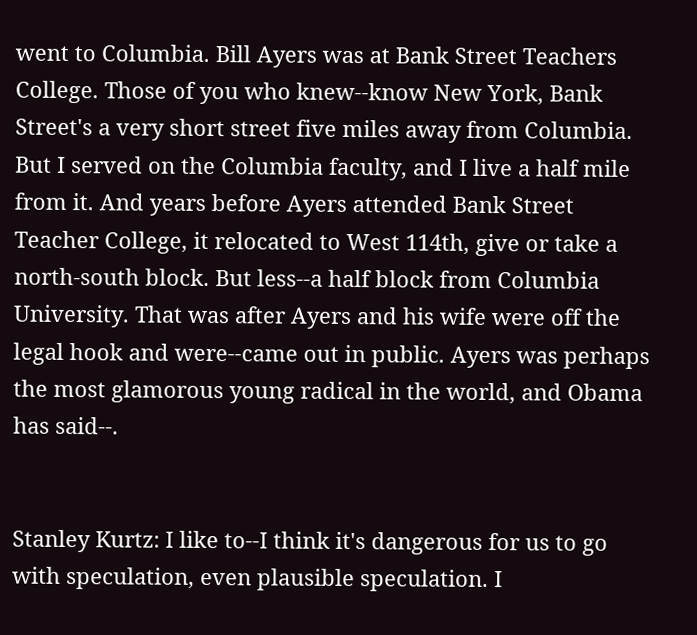went to Columbia. Bill Ayers was at Bank Street Teachers College. Those of you who knew--know New York, Bank Street's a very short street five miles away from Columbia. But I served on the Columbia faculty, and I live a half mile from it. And years before Ayers attended Bank Street Teacher College, it relocated to West 114th, give or take a north-south block. But less--a half block from Columbia University. That was after Ayers and his wife were off the legal hook and were--came out in public. Ayers was perhaps the most glamorous young radical in the world, and Obama has said--.


Stanley Kurtz: I like to--I think it's dangerous for us to go with speculation, even plausible speculation. I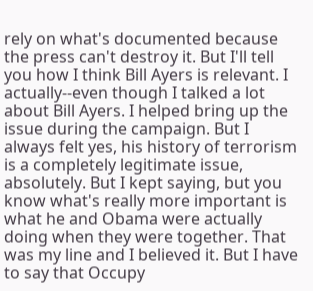rely on what's documented because the press can't destroy it. But I'll tell you how I think Bill Ayers is relevant. I actually--even though I talked a lot about Bill Ayers. I helped bring up the issue during the campaign. But I always felt yes, his history of terrorism is a completely legitimate issue, absolutely. But I kept saying, but you know what's really more important is what he and Obama were actually doing when they were together. That was my line and I believed it. But I have to say that Occupy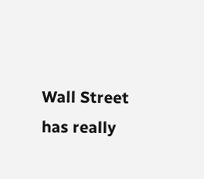Wall Street has really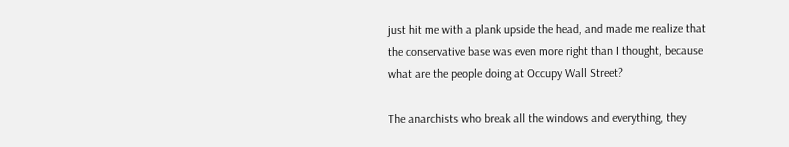just hit me with a plank upside the head, and made me realize that the conservative base was even more right than I thought, because what are the people doing at Occupy Wall Street?

The anarchists who break all the windows and everything, they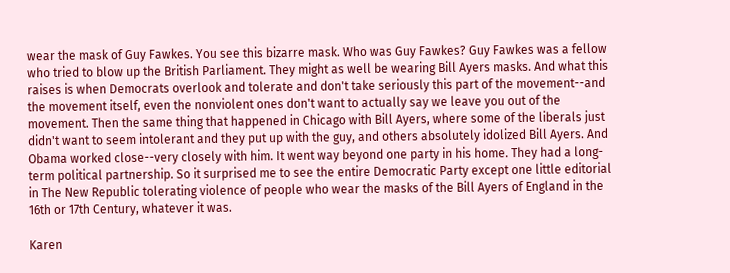wear the mask of Guy Fawkes. You see this bizarre mask. Who was Guy Fawkes? Guy Fawkes was a fellow who tried to blow up the British Parliament. They might as well be wearing Bill Ayers masks. And what this raises is when Democrats overlook and tolerate and don't take seriously this part of the movement--and the movement itself, even the nonviolent ones don't want to actually say we leave you out of the movement. Then the same thing that happened in Chicago with Bill Ayers, where some of the liberals just didn't want to seem intolerant and they put up with the guy, and others absolutely idolized Bill Ayers. And Obama worked close--very closely with him. It went way beyond one party in his home. They had a long-term political partnership. So it surprised me to see the entire Democratic Party except one little editorial in The New Republic tolerating violence of people who wear the masks of the Bill Ayers of England in the 16th or 17th Century, whatever it was.

Karen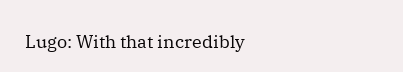Lugo: With that incredibly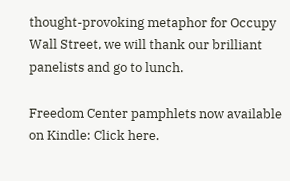thought-provoking metaphor for Occupy Wall Street, we will thank our brilliant panelists and go to lunch.

Freedom Center pamphlets now available on Kindle: Click here.